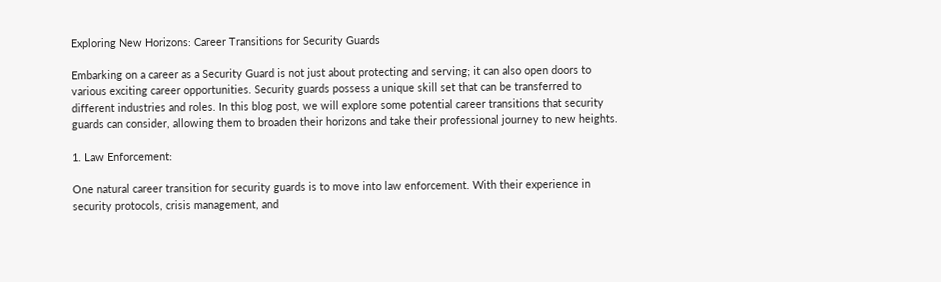Exploring New Horizons: Career Transitions for Security Guards

Embarking on a career as a Security Guard is not just about protecting and serving; it can also open doors to various exciting career opportunities. Security guards possess a unique skill set that can be transferred to different industries and roles. In this blog post, we will explore some potential career transitions that security guards can consider, allowing them to broaden their horizons and take their professional journey to new heights.

1. Law Enforcement:

One natural career transition for security guards is to move into law enforcement. With their experience in security protocols, crisis management, and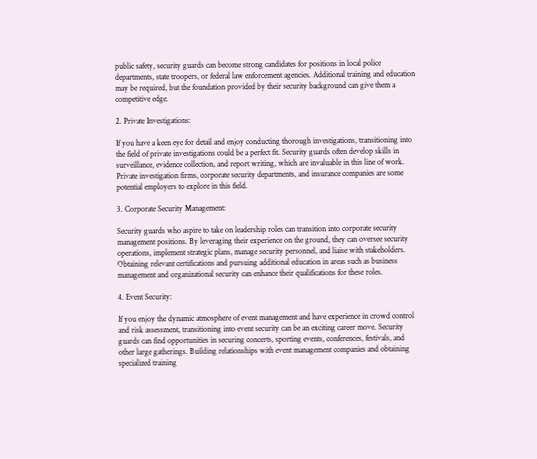public safety, security guards can become strong candidates for positions in local police departments, state troopers, or federal law enforcement agencies. Additional training and education may be required, but the foundation provided by their security background can give them a competitive edge.

2. Private Investigations:

If you have a keen eye for detail and enjoy conducting thorough investigations, transitioning into the field of private investigations could be a perfect fit. Security guards often develop skills in surveillance, evidence collection, and report writing, which are invaluable in this line of work. Private investigation firms, corporate security departments, and insurance companies are some potential employers to explore in this field.

3. Corporate Security Management:

Security guards who aspire to take on leadership roles can transition into corporate security management positions. By leveraging their experience on the ground, they can oversee security operations, implement strategic plans, manage security personnel, and liaise with stakeholders. Obtaining relevant certifications and pursuing additional education in areas such as business management and organizational security can enhance their qualifications for these roles.

4. Event Security:

If you enjoy the dynamic atmosphere of event management and have experience in crowd control and risk assessment, transitioning into event security can be an exciting career move. Security guards can find opportunities in securing concerts, sporting events, conferences, festivals, and other large gatherings. Building relationships with event management companies and obtaining specialized training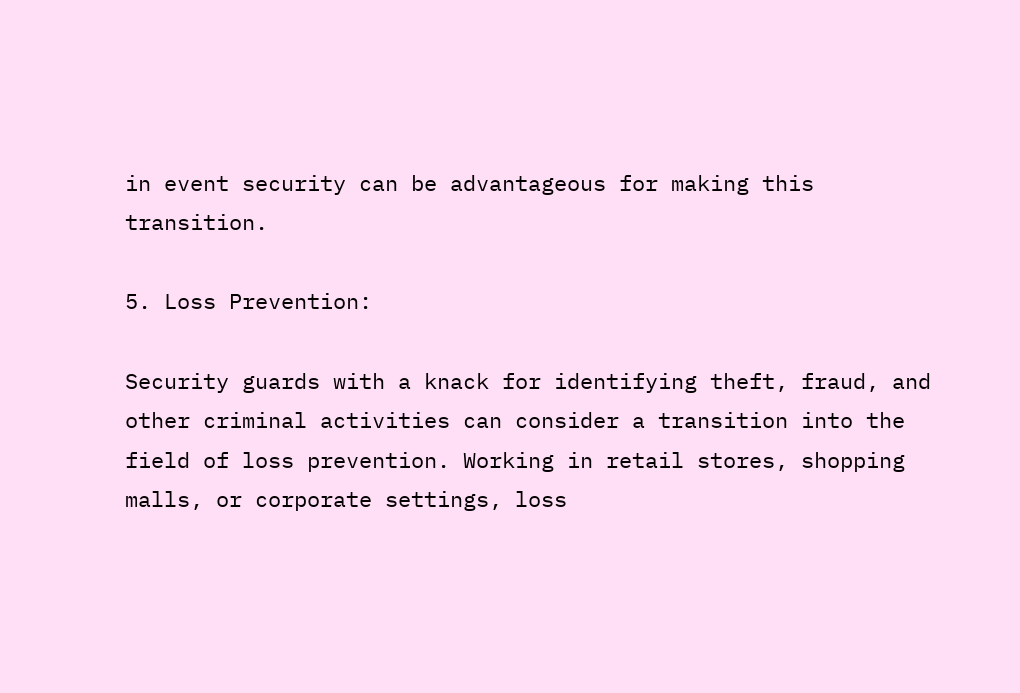in event security can be advantageous for making this transition.

5. Loss Prevention:

Security guards with a knack for identifying theft, fraud, and other criminal activities can consider a transition into the field of loss prevention. Working in retail stores, shopping malls, or corporate settings, loss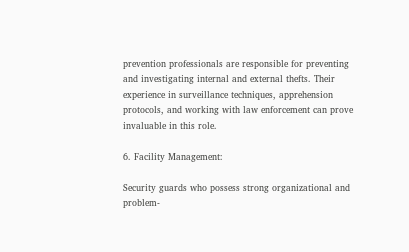prevention professionals are responsible for preventing and investigating internal and external thefts. Their experience in surveillance techniques, apprehension protocols, and working with law enforcement can prove invaluable in this role.

6. Facility Management:

Security guards who possess strong organizational and problem-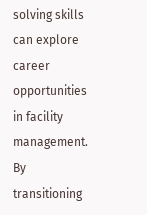solving skills can explore career opportunities in facility management. By transitioning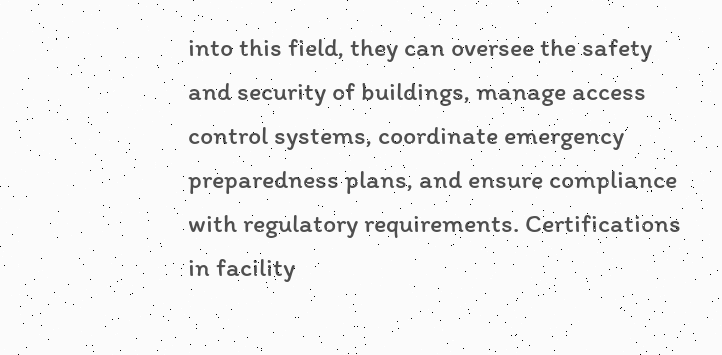into this field, they can oversee the safety and security of buildings, manage access control systems, coordinate emergency preparedness plans, and ensure compliance with regulatory requirements. Certifications in facility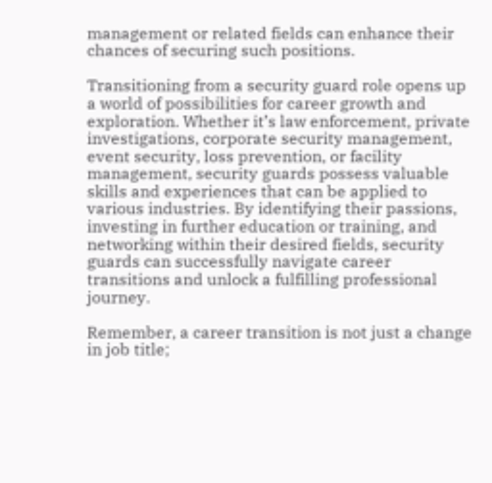management or related fields can enhance their chances of securing such positions.

Transitioning from a security guard role opens up a world of possibilities for career growth and exploration. Whether it’s law enforcement, private investigations, corporate security management, event security, loss prevention, or facility management, security guards possess valuable skills and experiences that can be applied to various industries. By identifying their passions, investing in further education or training, and networking within their desired fields, security guards can successfully navigate career transitions and unlock a fulfilling professional journey.

Remember, a career transition is not just a change in job title;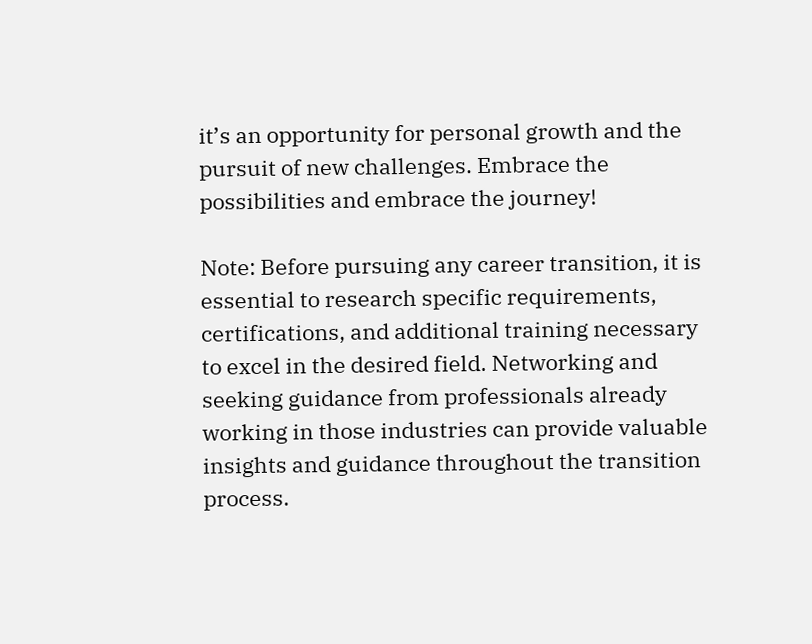it’s an opportunity for personal growth and the pursuit of new challenges. Embrace the possibilities and embrace the journey!

Note: Before pursuing any career transition, it is essential to research specific requirements, certifications, and additional training necessary to excel in the desired field. Networking and seeking guidance from professionals already working in those industries can provide valuable insights and guidance throughout the transition process.